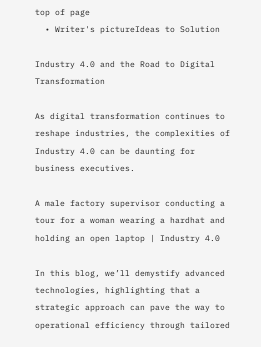top of page
  • Writer's pictureIdeas to Solution

Industry 4.0 and the Road to Digital Transformation

As digital transformation continues to reshape industries, the complexities of Industry 4.0 can be daunting for business executives.

A male factory supervisor conducting a tour for a woman wearing a hardhat and holding an open laptop | Industry 4.0

In this blog, we’ll demystify advanced technologies, highlighting that a strategic approach can pave the way to operational efficiency through tailored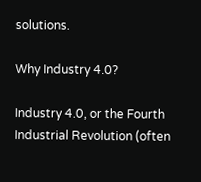solutions.

Why Industry 4.0?

Industry 4.0, or the Fourth Industrial Revolution (often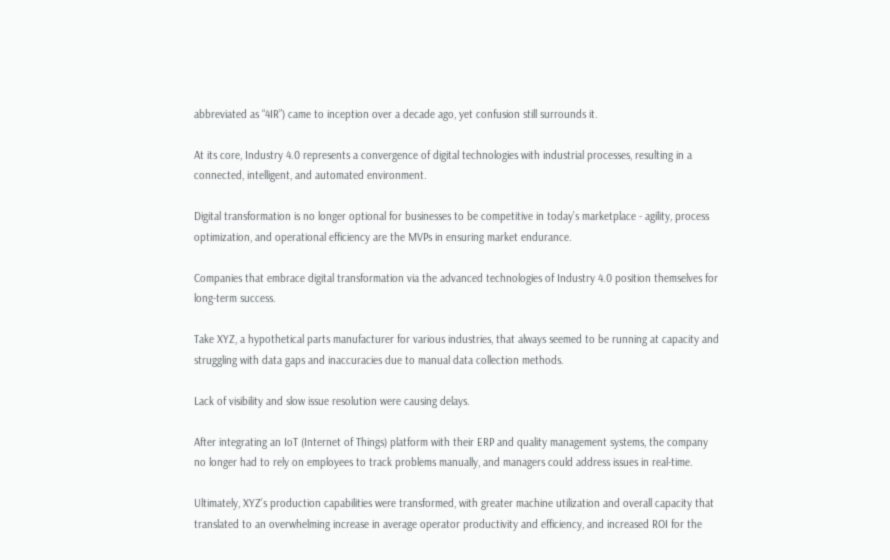abbreviated as “4IR”) came to inception over a decade ago, yet confusion still surrounds it.

At its core, Industry 4.0 represents a convergence of digital technologies with industrial processes, resulting in a connected, intelligent, and automated environment.

Digital transformation is no longer optional for businesses to be competitive in today’s marketplace - agility, process optimization, and operational efficiency are the MVPs in ensuring market endurance.

Companies that embrace digital transformation via the advanced technologies of Industry 4.0 position themselves for long-term success.

Take XYZ, a hypothetical parts manufacturer for various industries, that always seemed to be running at capacity and struggling with data gaps and inaccuracies due to manual data collection methods.

Lack of visibility and slow issue resolution were causing delays.

After integrating an IoT (Internet of Things) platform with their ERP and quality management systems, the company no longer had to rely on employees to track problems manually, and managers could address issues in real-time.

Ultimately, XYZ’s production capabilities were transformed, with greater machine utilization and overall capacity that translated to an overwhelming increase in average operator productivity and efficiency, and increased ROI for the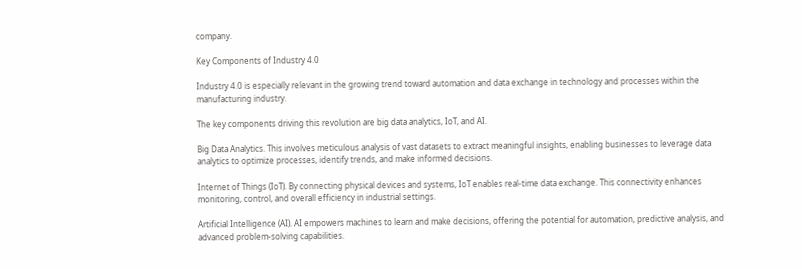company.

Key Components of Industry 4.0

Industry 4.0 is especially relevant in the growing trend toward automation and data exchange in technology and processes within the manufacturing industry.

The key components driving this revolution are big data analytics, IoT, and AI.

Big Data Analytics. This involves meticulous analysis of vast datasets to extract meaningful insights, enabling businesses to leverage data analytics to optimize processes, identify trends, and make informed decisions.

Internet of Things (IoT). By connecting physical devices and systems, IoT enables real-time data exchange. This connectivity enhances monitoring, control, and overall efficiency in industrial settings.

Artificial Intelligence (AI). AI empowers machines to learn and make decisions, offering the potential for automation, predictive analysis, and advanced problem-solving capabilities.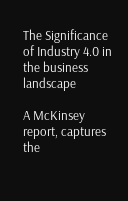The Significance of Industry 4.0 in the business landscape

A McKinsey report, captures the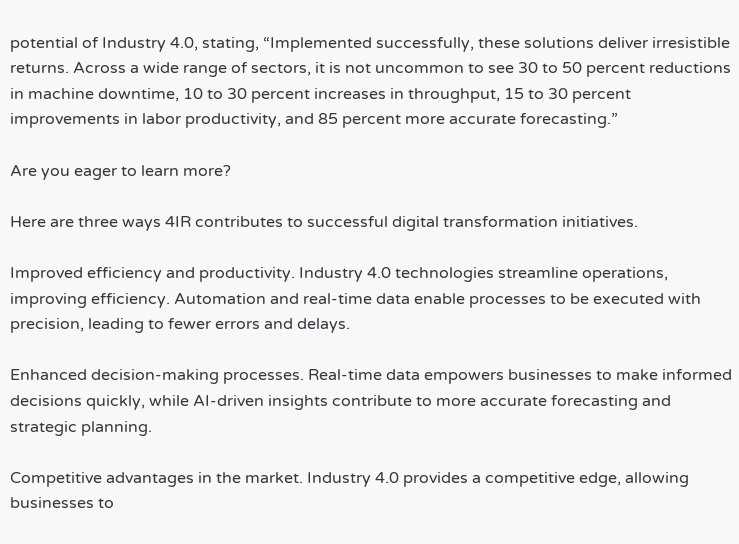potential of Industry 4.0, stating, “Implemented successfully, these solutions deliver irresistible returns. Across a wide range of sectors, it is not uncommon to see 30 to 50 percent reductions in machine downtime, 10 to 30 percent increases in throughput, 15 to 30 percent improvements in labor productivity, and 85 percent more accurate forecasting.”

Are you eager to learn more?

Here are three ways 4IR contributes to successful digital transformation initiatives.

Improved efficiency and productivity. Industry 4.0 technologies streamline operations, improving efficiency. Automation and real-time data enable processes to be executed with precision, leading to fewer errors and delays.

Enhanced decision-making processes. Real-time data empowers businesses to make informed decisions quickly, while AI-driven insights contribute to more accurate forecasting and strategic planning.

Competitive advantages in the market. Industry 4.0 provides a competitive edge, allowing businesses to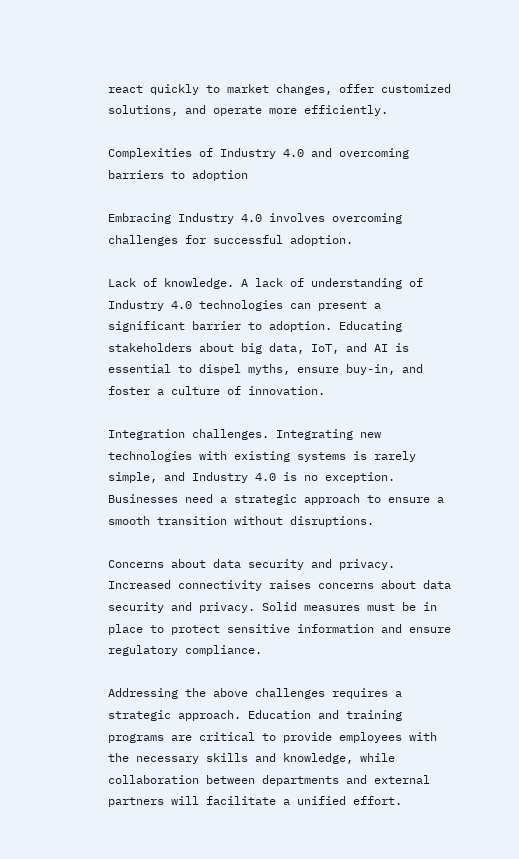react quickly to market changes, offer customized solutions, and operate more efficiently.

Complexities of Industry 4.0 and overcoming barriers to adoption

Embracing Industry 4.0 involves overcoming challenges for successful adoption.

Lack of knowledge. A lack of understanding of Industry 4.0 technologies can present a significant barrier to adoption. Educating stakeholders about big data, IoT, and AI is essential to dispel myths, ensure buy-in, and foster a culture of innovation.

Integration challenges. Integrating new technologies with existing systems is rarely simple, and Industry 4.0 is no exception. Businesses need a strategic approach to ensure a smooth transition without disruptions.

Concerns about data security and privacy. Increased connectivity raises concerns about data security and privacy. Solid measures must be in place to protect sensitive information and ensure regulatory compliance.

Addressing the above challenges requires a strategic approach. Education and training programs are critical to provide employees with the necessary skills and knowledge, while collaboration between departments and external partners will facilitate a unified effort.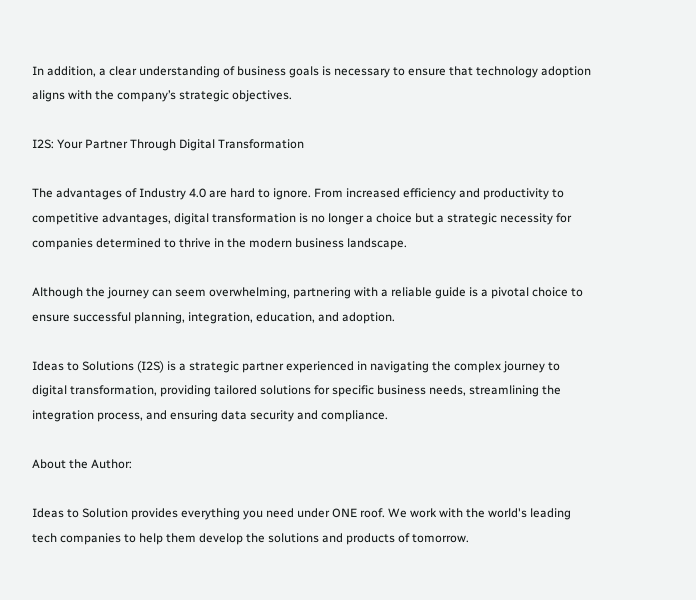In addition, a clear understanding of business goals is necessary to ensure that technology adoption aligns with the company’s strategic objectives.

I2S: Your Partner Through Digital Transformation

The advantages of Industry 4.0 are hard to ignore. From increased efficiency and productivity to competitive advantages, digital transformation is no longer a choice but a strategic necessity for companies determined to thrive in the modern business landscape.

Although the journey can seem overwhelming, partnering with a reliable guide is a pivotal choice to ensure successful planning, integration, education, and adoption.

Ideas to Solutions (I2S) is a strategic partner experienced in navigating the complex journey to digital transformation, providing tailored solutions for specific business needs, streamlining the integration process, and ensuring data security and compliance.

About the Author:

Ideas to Solution provides everything you need under ONE roof. We work with the world's leading tech companies to help them develop the solutions and products of tomorrow.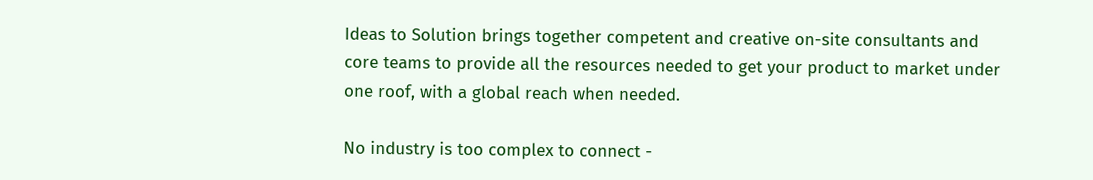Ideas to Solution brings together competent and creative on-site consultants and core teams to provide all the resources needed to get your product to market under one roof, with a global reach when needed.

No industry is too complex to connect -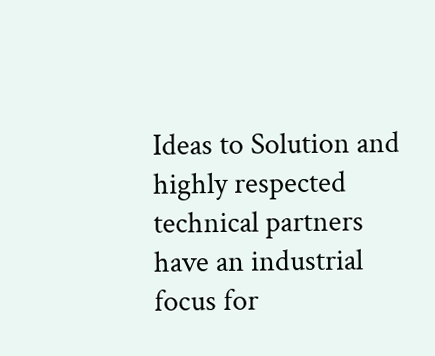Ideas to Solution and highly respected technical partners have an industrial focus for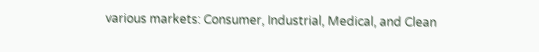various markets: Consumer, Industrial, Medical, and Clean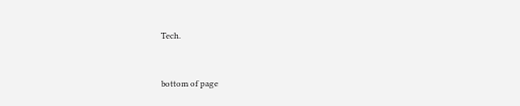Tech.


bottom of page